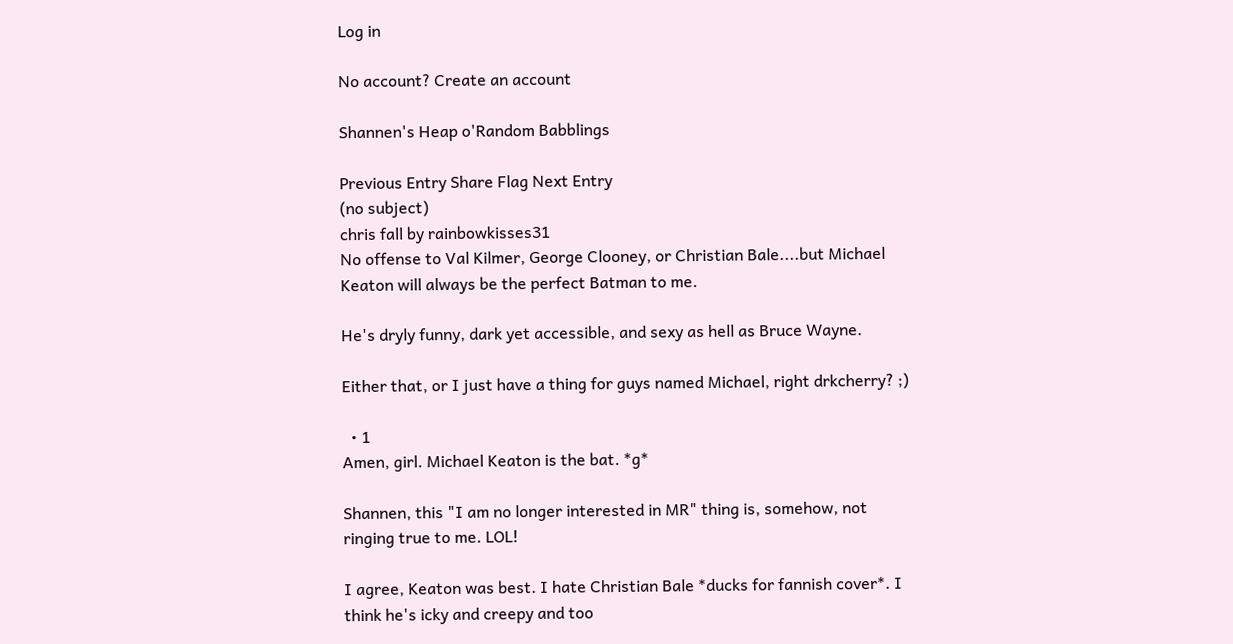Log in

No account? Create an account

Shannen's Heap o'Random Babblings

Previous Entry Share Flag Next Entry
(no subject)
chris fall by rainbowkisses31
No offense to Val Kilmer, George Clooney, or Christian Bale....but Michael Keaton will always be the perfect Batman to me.

He's dryly funny, dark yet accessible, and sexy as hell as Bruce Wayne.

Either that, or I just have a thing for guys named Michael, right drkcherry? ;)

  • 1
Amen, girl. Michael Keaton is the bat. *g*

Shannen, this "I am no longer interested in MR" thing is, somehow, not ringing true to me. LOL!

I agree, Keaton was best. I hate Christian Bale *ducks for fannish cover*. I think he's icky and creepy and too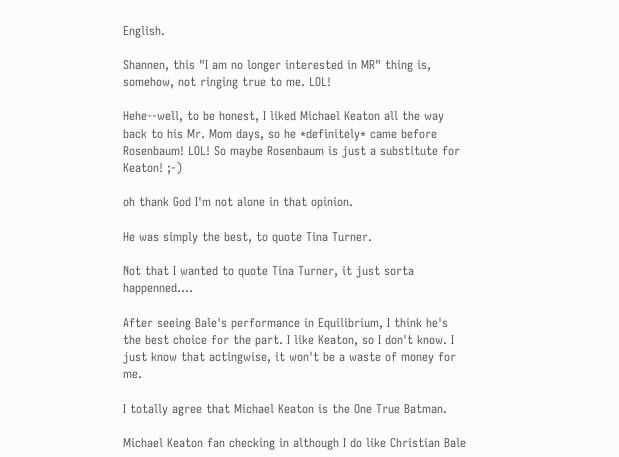English.

Shannen, this "I am no longer interested in MR" thing is, somehow, not ringing true to me. LOL!

Hehe--well, to be honest, I liked Michael Keaton all the way back to his Mr. Mom days, so he *definitely* came before Rosenbaum! LOL! So maybe Rosenbaum is just a substitute for Keaton! ;-)

oh thank God I'm not alone in that opinion.

He was simply the best, to quote Tina Turner.

Not that I wanted to quote Tina Turner, it just sorta happenned....

After seeing Bale's performance in Equilibrium, I think he's the best choice for the part. I like Keaton, so I don't know. I just know that actingwise, it won't be a waste of money for me.

I totally agree that Michael Keaton is the One True Batman.

Michael Keaton fan checking in although I do like Christian Bale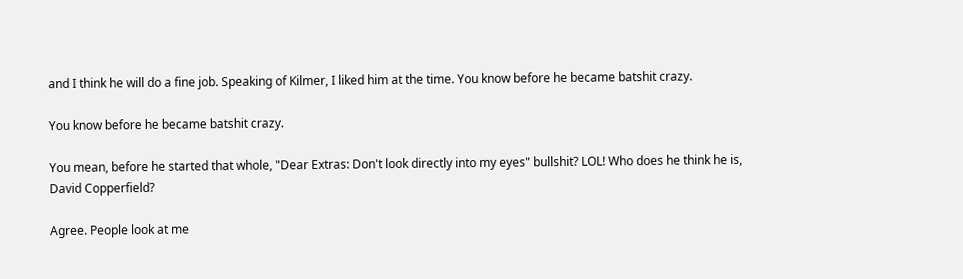and I think he will do a fine job. Speaking of Kilmer, I liked him at the time. You know before he became batshit crazy.

You know before he became batshit crazy.

You mean, before he started that whole, "Dear Extras: Don't look directly into my eyes" bullshit? LOL! Who does he think he is, David Copperfield?

Agree. People look at me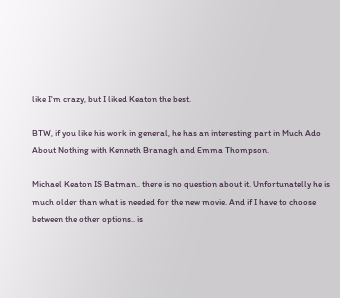like I'm crazy, but I liked Keaton the best.

BTW, if you like his work in general, he has an interesting part in Much Ado About Nothing with Kenneth Branagh and Emma Thompson.

Michael Keaton IS Batman.. there is no question about it. Unfortunatelly he is much older than what is needed for the new movie. And if I have to choose between the other options.. is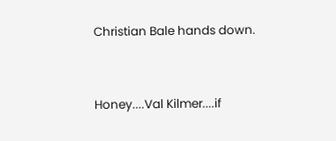Christian Bale hands down.


Honey....Val Kilmer....if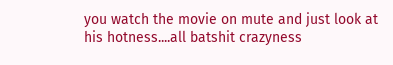you watch the movie on mute and just look at his hotness....all batshit crazyness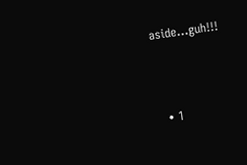aside...guh!!!



  • 1